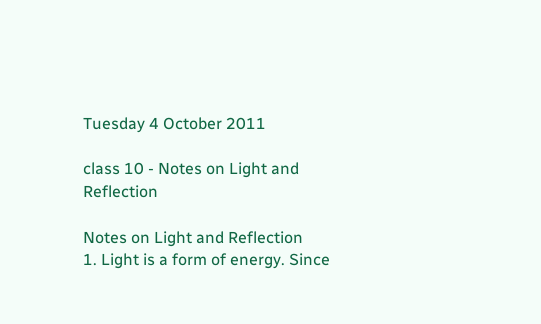Tuesday 4 October 2011

class 10 - Notes on Light and Reflection

Notes on Light and Reflection
1. Light is a form of energy. Since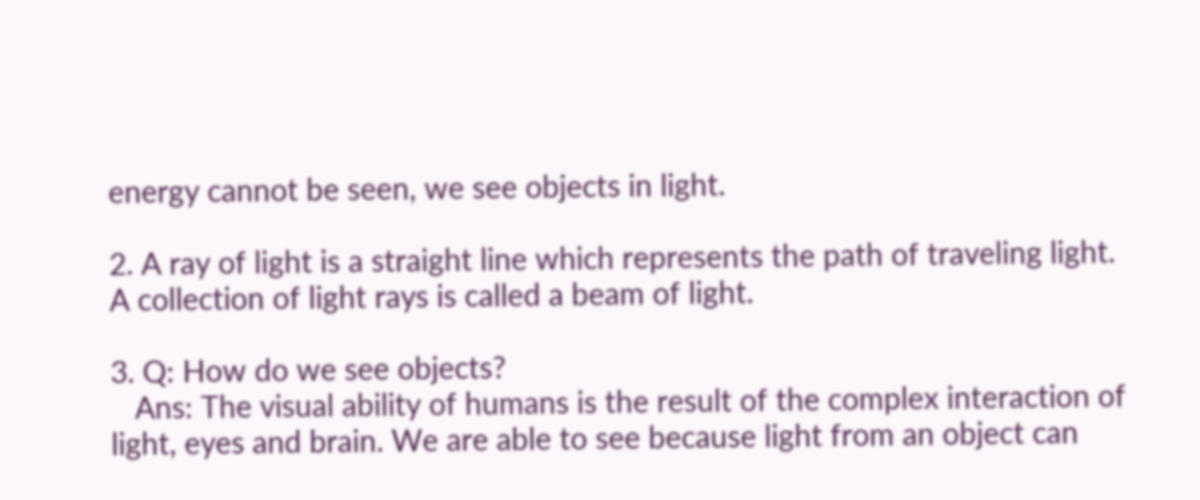energy cannot be seen, we see objects in light.

2. A ray of light is a straight line which represents the path of traveling light. A collection of light rays is called a beam of light.

3. Q: How do we see objects?
   Ans: The visual ability of humans is the result of the complex interaction of light, eyes and brain. We are able to see because light from an object can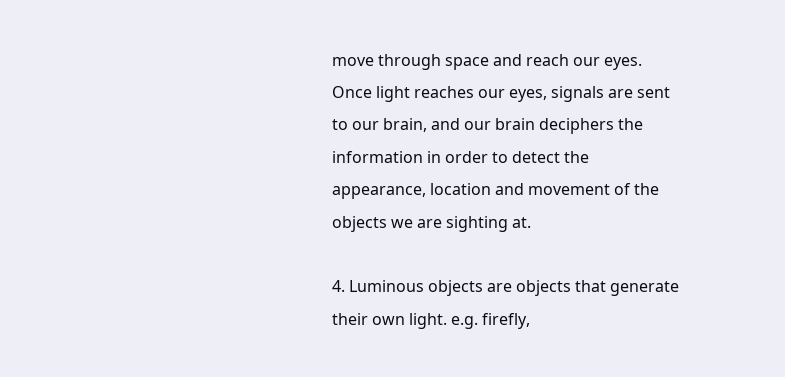move through space and reach our eyes. Once light reaches our eyes, signals are sent to our brain, and our brain deciphers the information in order to detect the appearance, location and movement of the objects we are sighting at.

4. Luminous objects are objects that generate their own light. e.g. firefly,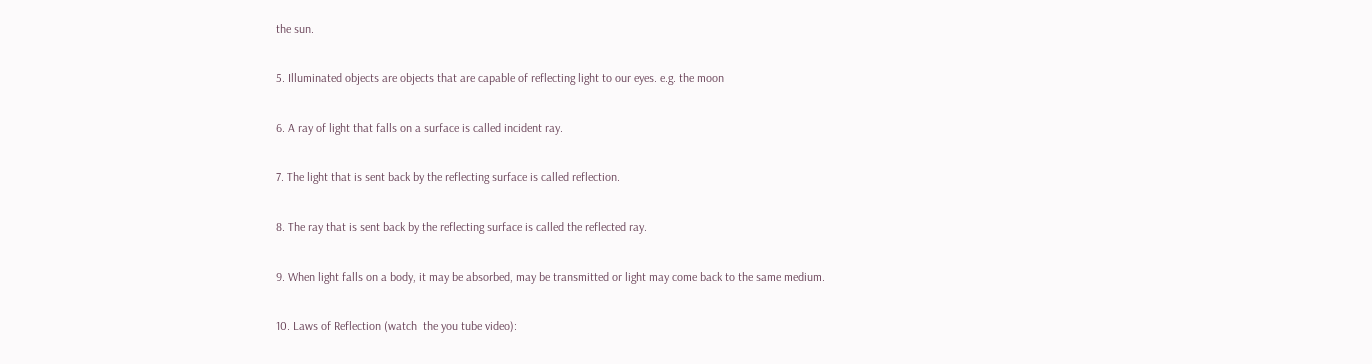the sun.

5. Illuminated objects are objects that are capable of reflecting light to our eyes. e.g. the moon

6. A ray of light that falls on a surface is called incident ray.

7. The light that is sent back by the reflecting surface is called reflection.

8. The ray that is sent back by the reflecting surface is called the reflected ray.

9. When light falls on a body, it may be absorbed, may be transmitted or light may come back to the same medium.

10. Laws of Reflection (watch  the you tube video):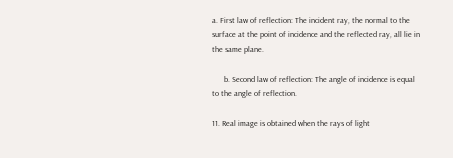a. First law of reflection: The incident ray, the normal to the surface at the point of incidence and the reflected ray, all lie in the same plane.

      b. Second law of reflection: The angle of incidence is equal to the angle of reflection.

11. Real image is obtained when the rays of light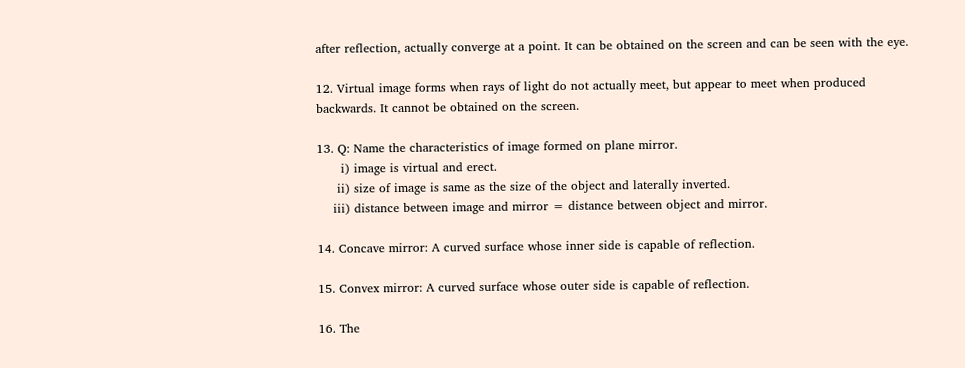after reflection, actually converge at a point. It can be obtained on the screen and can be seen with the eye.

12. Virtual image forms when rays of light do not actually meet, but appear to meet when produced backwards. It cannot be obtained on the screen.

13. Q: Name the characteristics of image formed on plane mirror.
      i) image is virtual and erect.
     ii) size of image is same as the size of the object and laterally inverted.
    iii) distance between image and mirror = distance between object and mirror.

14. Concave mirror: A curved surface whose inner side is capable of reflection.

15. Convex mirror: A curved surface whose outer side is capable of reflection.

16. The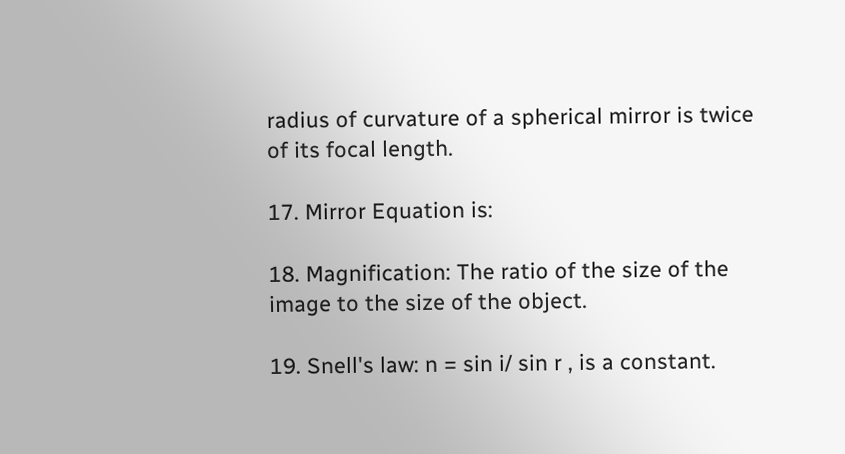radius of curvature of a spherical mirror is twice of its focal length.

17. Mirror Equation is:

18. Magnification: The ratio of the size of the image to the size of the object.

19. Snell's law: n = sin i/ sin r , is a constant.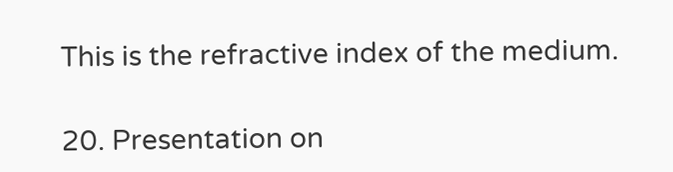This is the refractive index of the medium.

20. Presentation on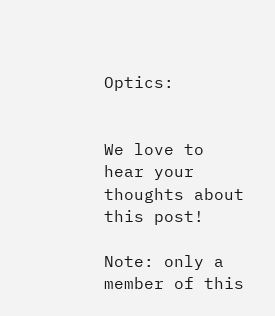Optics:


We love to hear your thoughts about this post!

Note: only a member of this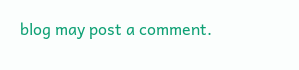blog may post a comment.